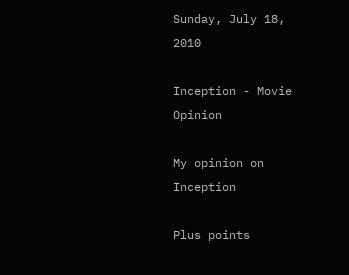Sunday, July 18, 2010

Inception - Movie Opinion

My opinion on Inception

Plus points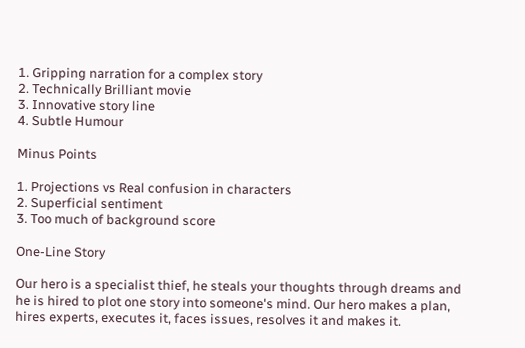1. Gripping narration for a complex story
2. Technically Brilliant movie
3. Innovative story line
4. Subtle Humour

Minus Points

1. Projections vs Real confusion in characters
2. Superficial sentiment
3. Too much of background score

One-Line Story

Our hero is a specialist thief, he steals your thoughts through dreams and he is hired to plot one story into someone's mind. Our hero makes a plan, hires experts, executes it, faces issues, resolves it and makes it.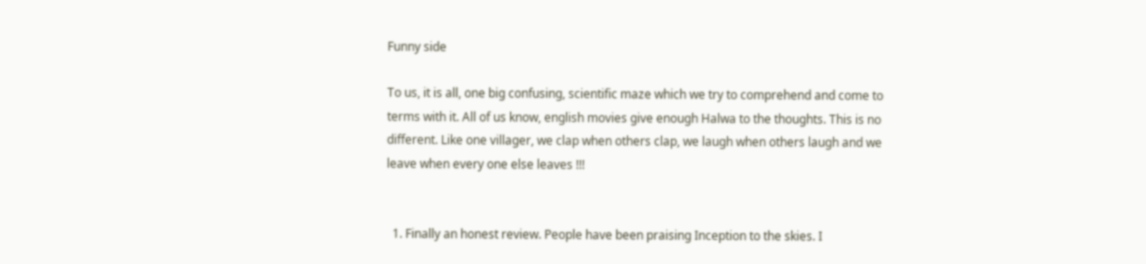Funny side

To us, it is all, one big confusing, scientific maze which we try to comprehend and come to terms with it. All of us know, english movies give enough Halwa to the thoughts. This is no different. Like one villager, we clap when others clap, we laugh when others laugh and we leave when every one else leaves !!!


  1. Finally an honest review. People have been praising Inception to the skies. I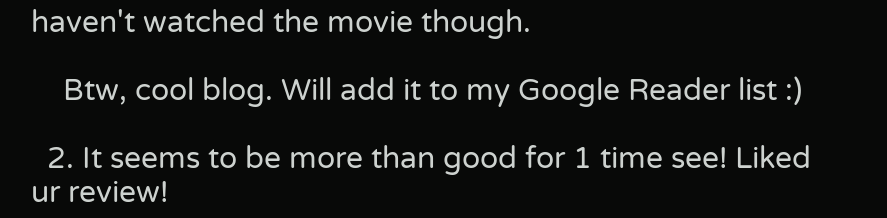haven't watched the movie though.

    Btw, cool blog. Will add it to my Google Reader list :)

  2. It seems to be more than good for 1 time see! Liked ur review!